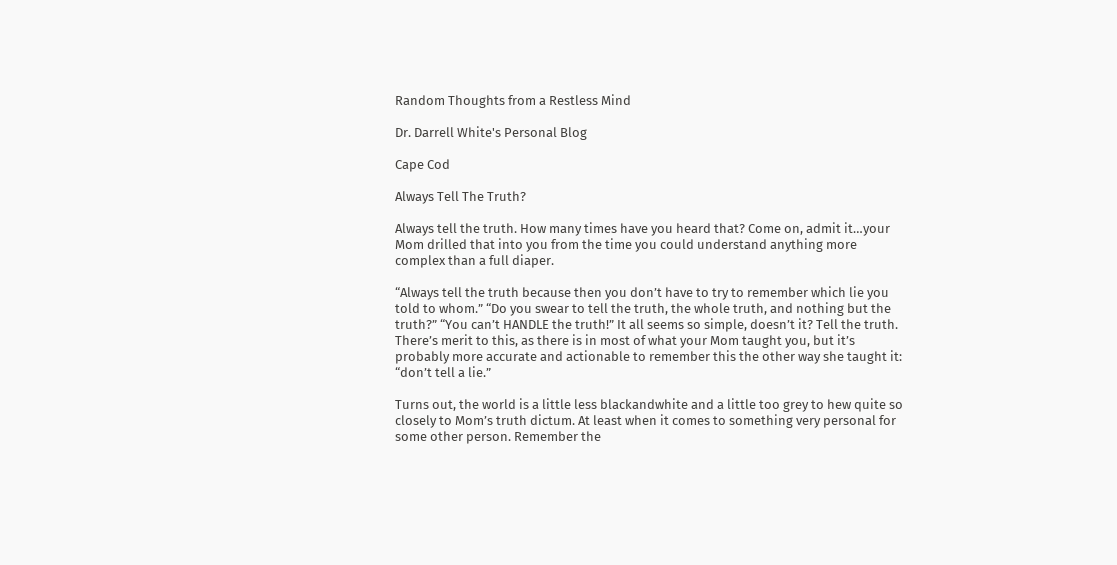Random Thoughts from a Restless Mind

Dr. Darrell White's Personal Blog

Cape Cod

Always Tell The Truth?

Always tell the truth. How many times have you heard that? Come on, admit it…your Mom drilled that into you from the time you could understand anything more complex than a full diaper.

“Always tell the truth because then you don’t have to try to remember which lie you told to whom.” “Do you swear to tell the truth, the whole truth, and nothing but the truth?” “You can’t HANDLE the truth!” It all seems so simple, doesn’t it? Tell the truth. There’s merit to this, as there is in most of what your Mom taught you, but it’s probably more accurate and actionable to remember this the other way she taught it: “don’t tell a lie.”

Turns out, the world is a little less blackandwhite and a little too grey to hew quite so closely to Mom’s truth dictum. At least when it comes to something very personal for some other person. Remember the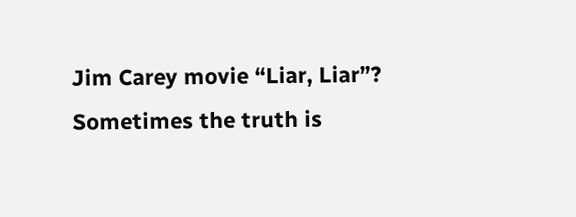Jim Carey movie “Liar, Liar”? Sometimes the truth is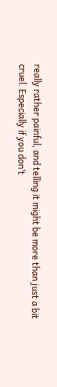really rather painful, and telling it might be more than just a bit cruel. Especially if you don’t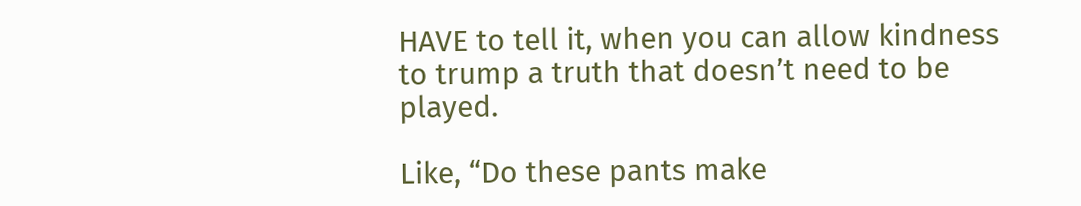HAVE to tell it, when you can allow kindness to trump a truth that doesn’t need to be played.

Like, “Do these pants make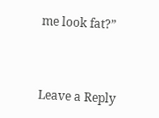me look fat?”



Leave a Reply